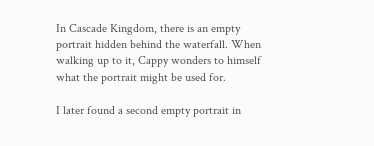In Cascade Kingdom, there is an empty portrait hidden behind the waterfall. When walking up to it, Cappy wonders to himself what the portrait might be used for.

I later found a second empty portrait in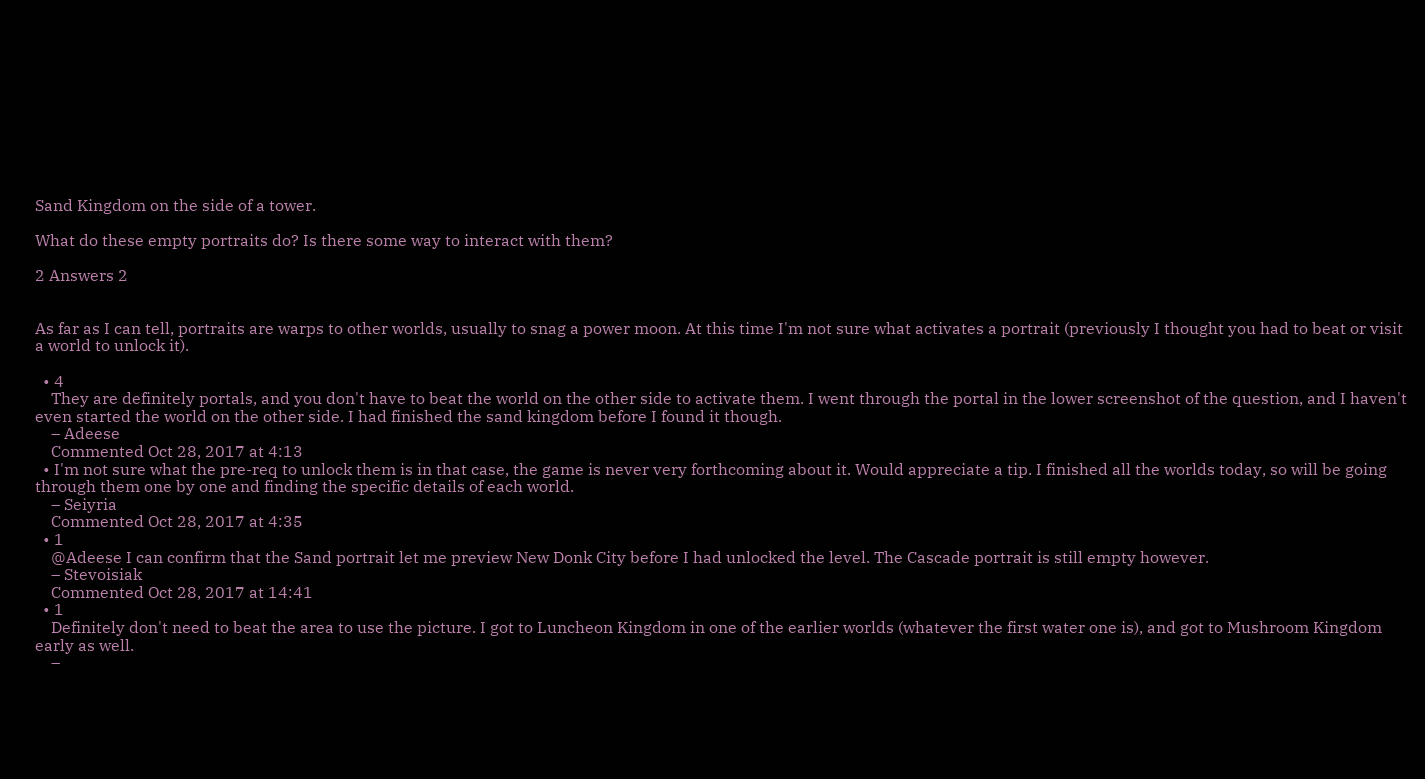Sand Kingdom on the side of a tower.

What do these empty portraits do? Is there some way to interact with them?

2 Answers 2


As far as I can tell, portraits are warps to other worlds, usually to snag a power moon. At this time I'm not sure what activates a portrait (previously I thought you had to beat or visit a world to unlock it).

  • 4
    They are definitely portals, and you don't have to beat the world on the other side to activate them. I went through the portal in the lower screenshot of the question, and I haven't even started the world on the other side. I had finished the sand kingdom before I found it though.
    – Adeese
    Commented Oct 28, 2017 at 4:13
  • I'm not sure what the pre-req to unlock them is in that case, the game is never very forthcoming about it. Would appreciate a tip. I finished all the worlds today, so will be going through them one by one and finding the specific details of each world.
    – Seiyria
    Commented Oct 28, 2017 at 4:35
  • 1
    @Adeese I can confirm that the Sand portrait let me preview New Donk City before I had unlocked the level. The Cascade portrait is still empty however.
    – Stevoisiak
    Commented Oct 28, 2017 at 14:41
  • 1
    Definitely don't need to beat the area to use the picture. I got to Luncheon Kingdom in one of the earlier worlds (whatever the first water one is), and got to Mushroom Kingdom early as well.
    –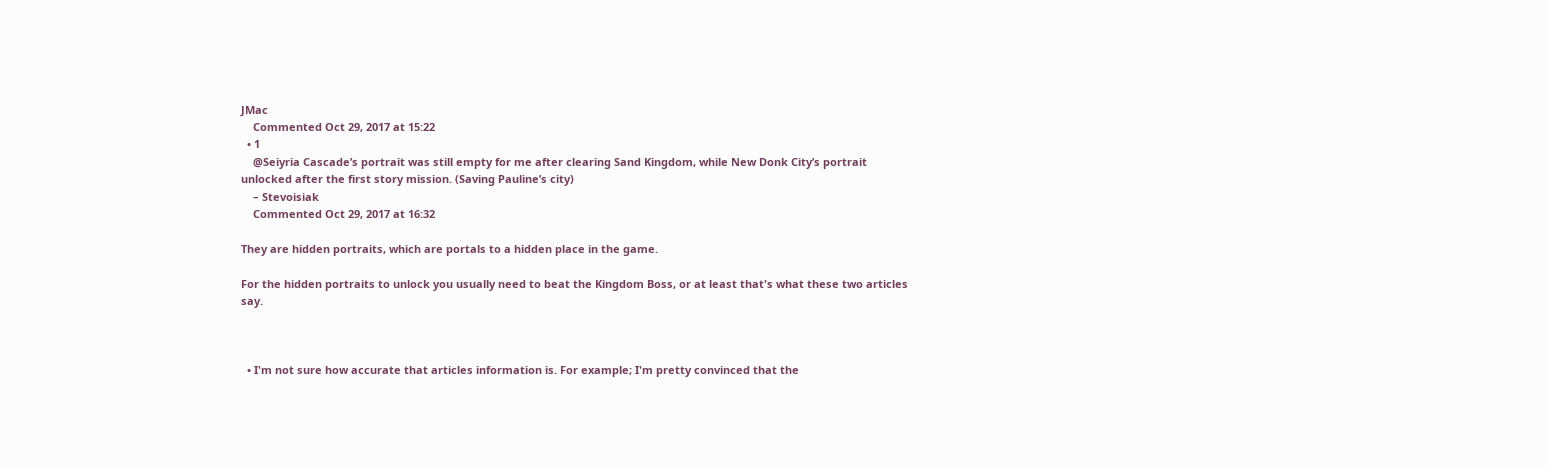JMac
    Commented Oct 29, 2017 at 15:22
  • 1
    @Seiyria Cascade’s portrait was still empty for me after clearing Sand Kingdom, while New Donk City’s portrait unlocked after the first story mission. (Saving Pauline’s city)
    – Stevoisiak
    Commented Oct 29, 2017 at 16:32

They are hidden portraits, which are portals to a hidden place in the game.

For the hidden portraits to unlock you usually need to beat the Kingdom Boss, or at least that's what these two articles say.



  • I'm not sure how accurate that articles information is. For example; I'm pretty convinced that the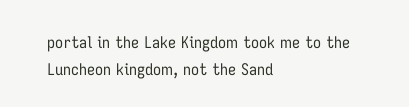portal in the Lake Kingdom took me to the Luncheon kingdom, not the Sand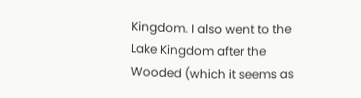Kingdom. I also went to the Lake Kingdom after the Wooded (which it seems as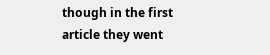though in the first article they went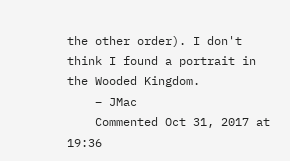the other order). I don't think I found a portrait in the Wooded Kingdom.
    – JMac
    Commented Oct 31, 2017 at 19:36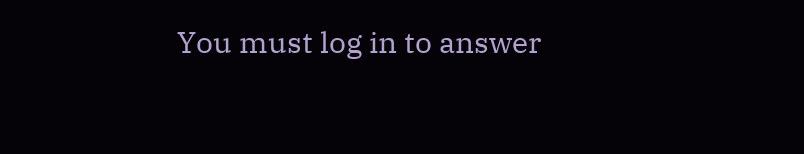You must log in to answer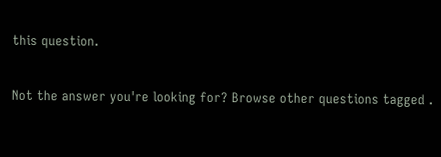this question.

Not the answer you're looking for? Browse other questions tagged .